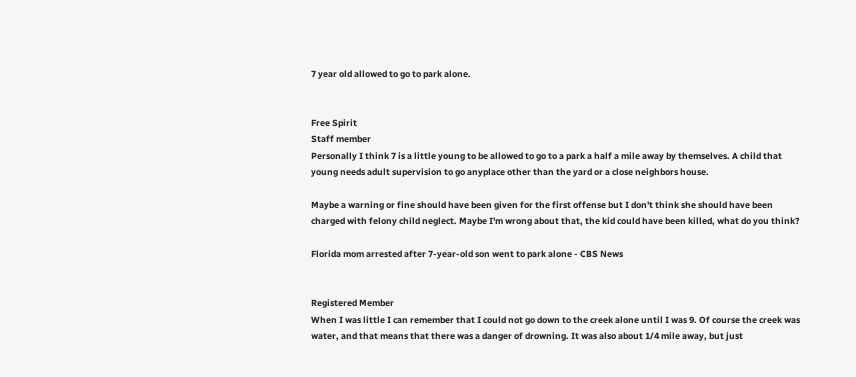7 year old allowed to go to park alone.


Free Spirit
Staff member
Personally I think 7 is a little young to be allowed to go to a park a half a mile away by themselves. A child that young needs adult supervision to go anyplace other than the yard or a close neighbors house.

Maybe a warning or fine should have been given for the first offense but I don't think she should have been charged with felony child neglect. Maybe I'm wrong about that, the kid could have been killed, what do you think?

Florida mom arrested after 7-year-old son went to park alone - CBS News


Registered Member
When I was little I can remember that I could not go down to the creek alone until I was 9. Of course the creek was water, and that means that there was a danger of drowning. It was also about 1/4 mile away, but just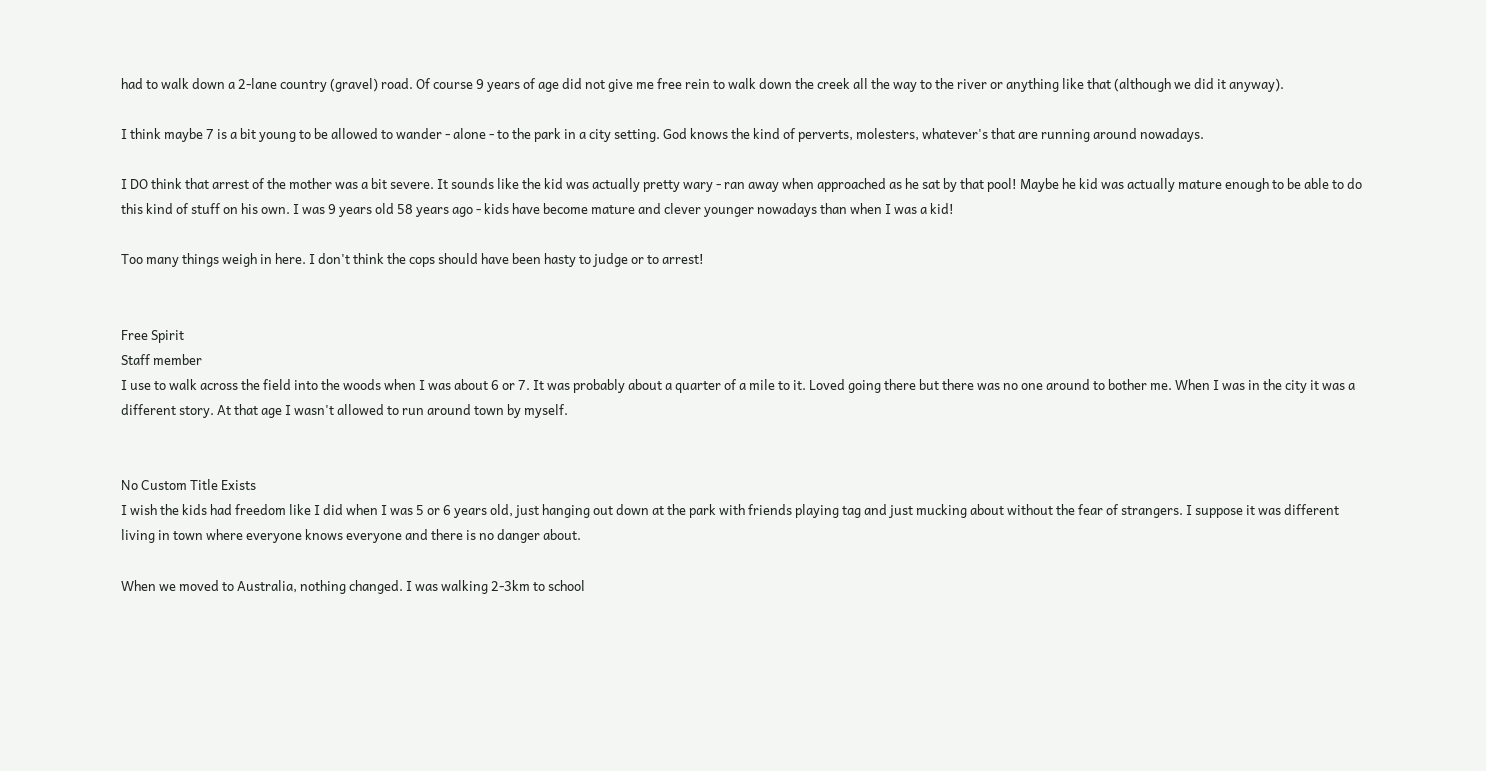had to walk down a 2-lane country (gravel) road. Of course 9 years of age did not give me free rein to walk down the creek all the way to the river or anything like that (although we did it anyway).

I think maybe 7 is a bit young to be allowed to wander - alone - to the park in a city setting. God knows the kind of perverts, molesters, whatever's that are running around nowadays.

I DO think that arrest of the mother was a bit severe. It sounds like the kid was actually pretty wary - ran away when approached as he sat by that pool! Maybe he kid was actually mature enough to be able to do this kind of stuff on his own. I was 9 years old 58 years ago - kids have become mature and clever younger nowadays than when I was a kid!

Too many things weigh in here. I don't think the cops should have been hasty to judge or to arrest!


Free Spirit
Staff member
I use to walk across the field into the woods when I was about 6 or 7. It was probably about a quarter of a mile to it. Loved going there but there was no one around to bother me. When I was in the city it was a different story. At that age I wasn't allowed to run around town by myself.


No Custom Title Exists
I wish the kids had freedom like I did when I was 5 or 6 years old, just hanging out down at the park with friends playing tag and just mucking about without the fear of strangers. I suppose it was different living in town where everyone knows everyone and there is no danger about.

When we moved to Australia, nothing changed. I was walking 2-3km to school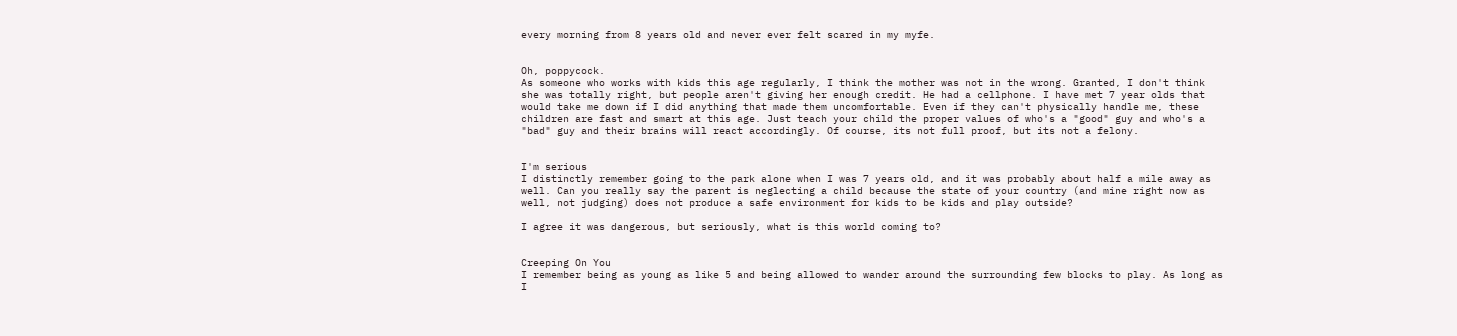every morning from 8 years old and never ever felt scared in my myfe.


Oh, poppycock.
As someone who works with kids this age regularly, I think the mother was not in the wrong. Granted, I don't think she was totally right, but people aren't giving her enough credit. He had a cellphone. I have met 7 year olds that would take me down if I did anything that made them uncomfortable. Even if they can't physically handle me, these children are fast and smart at this age. Just teach your child the proper values of who's a "good" guy and who's a "bad" guy and their brains will react accordingly. Of course, its not full proof, but its not a felony.


I'm serious
I distinctly remember going to the park alone when I was 7 years old, and it was probably about half a mile away as well. Can you really say the parent is neglecting a child because the state of your country (and mine right now as well, not judging) does not produce a safe environment for kids to be kids and play outside?

I agree it was dangerous, but seriously, what is this world coming to?


Creeping On You
I remember being as young as like 5 and being allowed to wander around the surrounding few blocks to play. As long as I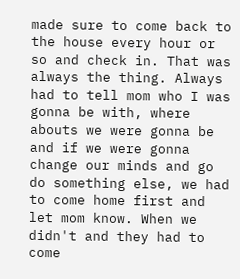made sure to come back to the house every hour or so and check in. That was always the thing. Always had to tell mom who I was gonna be with, where abouts we were gonna be and if we were gonna change our minds and go do something else, we had to come home first and let mom know. When we didn't and they had to come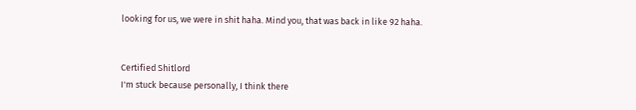looking for us, we were in shit haha. Mind you, that was back in like 92 haha.


Certified Shitlord
I'm stuck because personally, I think there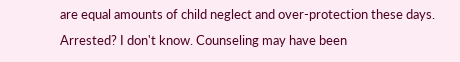are equal amounts of child neglect and over-protection these days. Arrested? I don't know. Counseling may have been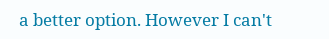a better option. However I can't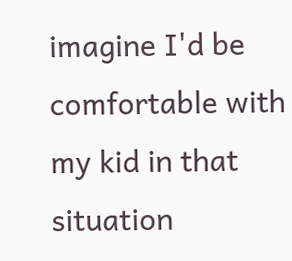imagine I'd be comfortable with my kid in that situation